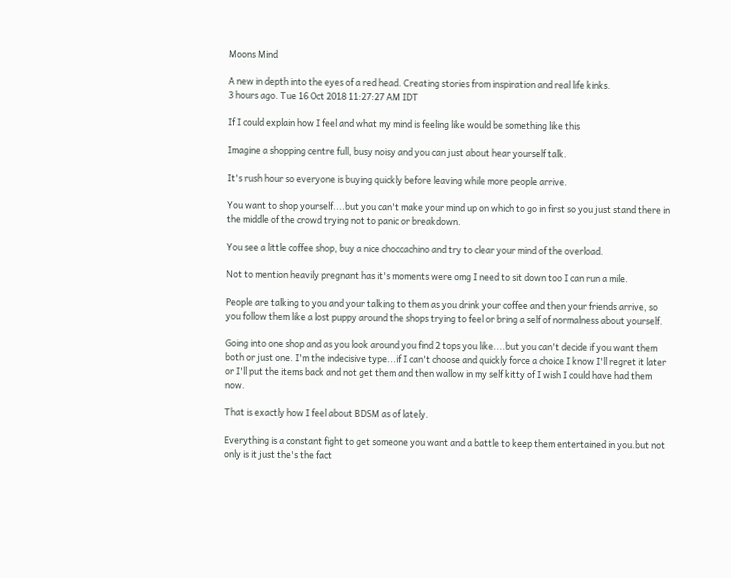Moons Mind

A new in depth into the eyes of a red head. Creating stories from inspiration and real life kinks.
3 hours ago. Tue 16 Oct 2018 11:27:27 AM IDT

If I could explain how I feel and what my mind is feeling like would be something like this

Imagine a shopping centre full, busy noisy and you can just about hear yourself talk.

It's rush hour so everyone is buying quickly before leaving while more people arrive.

You want to shop yourself....but you can't make your mind up on which to go in first so you just stand there in the middle of the crowd trying not to panic or breakdown.

You see a little coffee shop, buy a nice choccachino and try to clear your mind of the overload.

Not to mention heavily pregnant has it's moments were omg I need to sit down too I can run a mile.

People are talking to you and your talking to them as you drink your coffee and then your friends arrive, so you follow them like a lost puppy around the shops trying to feel or bring a self of normalness about yourself.

Going into one shop and as you look around you find 2 tops you like....but you can't decide if you want them both or just one. I'm the indecisive type...if I can't choose and quickly force a choice I know I'll regret it later or I'll put the items back and not get them and then wallow in my self kitty of I wish I could have had them now.

That is exactly how I feel about BDSM as of lately.

Everything is a constant fight to get someone you want and a battle to keep them entertained in you.but not only is it just the's the fact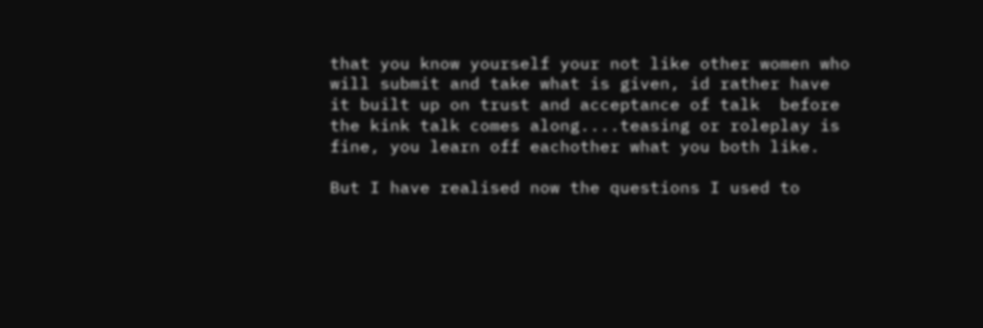that you know yourself your not like other women who will submit and take what is given, id rather have it built up on trust and acceptance of talk  before the kink talk comes along....teasing or roleplay is fine, you learn off eachother what you both like.

But I have realised now the questions I used to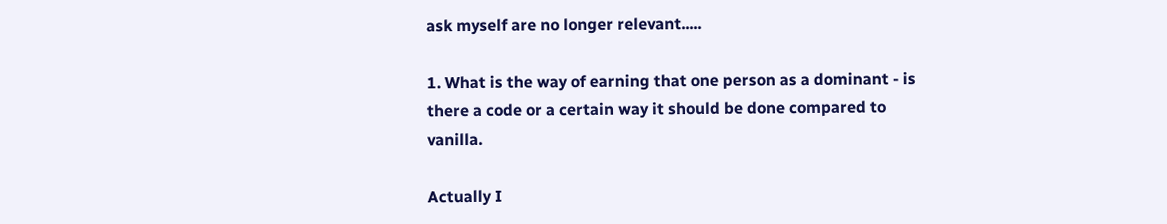ask myself are no longer relevant.....

1. What is the way of earning that one person as a dominant - is there a code or a certain way it should be done compared to vanilla.

Actually I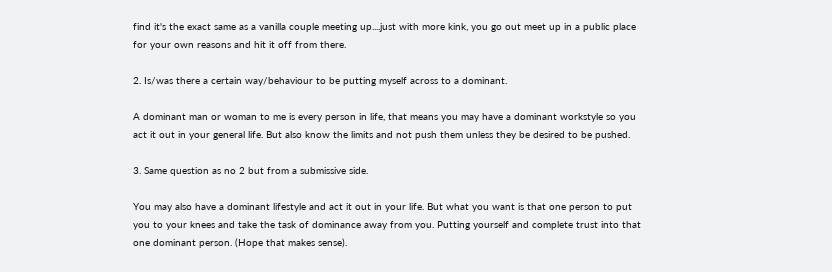find it's the exact same as a vanilla couple meeting up....just with more kink, you go out meet up in a public place for your own reasons and hit it off from there.

2. Is/was there a certain way/behaviour to be putting myself across to a dominant.

A dominant man or woman to me is every person in life, that means you may have a dominant workstyle so you act it out in your general life. But also know the limits and not push them unless they be desired to be pushed.

3. Same question as no 2 but from a submissive side.

You may also have a dominant lifestyle and act it out in your life. But what you want is that one person to put you to your knees and take the task of dominance away from you. Putting yourself and complete trust into that one dominant person. (Hope that makes sense).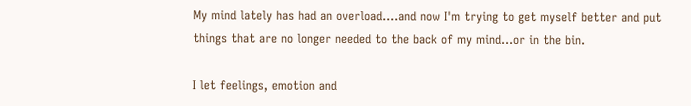My mind lately has had an overload....and now I'm trying to get myself better and put things that are no longer needed to the back of my mind...or in the bin.

I let feelings, emotion and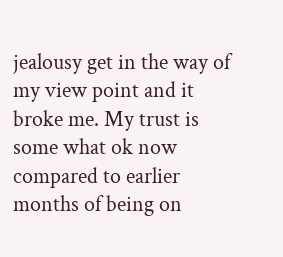jealousy get in the way of my view point and it broke me. My trust is some what ok now compared to earlier months of being on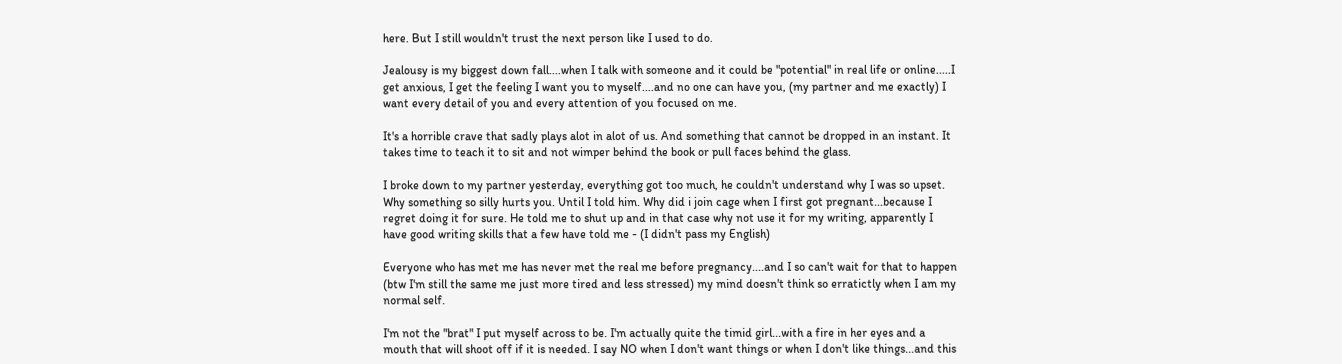here. But I still wouldn't trust the next person like I used to do.

Jealousy is my biggest down fall....when I talk with someone and it could be "potential" in real life or online.....I get anxious, I get the feeling I want you to myself....and no one can have you, (my partner and me exactly) I want every detail of you and every attention of you focused on me.

It's a horrible crave that sadly plays alot in alot of us. And something that cannot be dropped in an instant. It takes time to teach it to sit and not wimper behind the book or pull faces behind the glass.

I broke down to my partner yesterday, everything got too much, he couldn't understand why I was so upset. Why something so silly hurts you. Until I told him. Why did i join cage when I first got pregnant...because I regret doing it for sure. He told me to shut up and in that case why not use it for my writing, apparently I have good writing skills that a few have told me - (I didn't pass my English)

Everyone who has met me has never met the real me before pregnancy....and I so can't wait for that to happen (btw I'm still the same me just more tired and less stressed) my mind doesn't think so erratictly when I am my normal self.

I'm not the "brat" I put myself across to be. I'm actually quite the timid girl...with a fire in her eyes and a mouth that will shoot off if it is needed. I say NO when I don't want things or when I don't like things...and this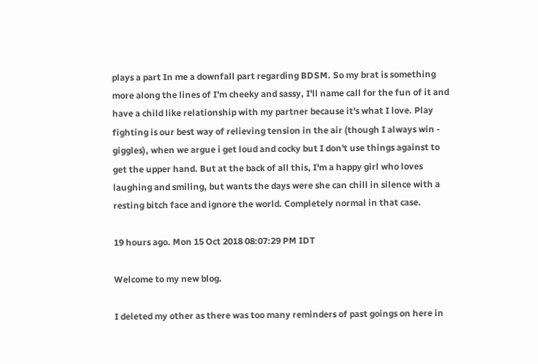plays a part In me a downfall part regarding BDSM. So my brat is something more along the lines of I'm cheeky and sassy, I'll name call for the fun of it and have a child like relationship with my partner because it's what I love. Play fighting is our best way of relieving tension in the air (though I always win - giggles), when we argue i get loud and cocky but I don't use things against to get the upper hand. But at the back of all this, I'm a happy girl who loves laughing and smiling, but wants the days were she can chill in silence with a resting bitch face and ignore the world. Completely normal in that case.

19 hours ago. Mon 15 Oct 2018 08:07:29 PM IDT

Welcome to my new blog.

I deleted my other as there was too many reminders of past goings on here in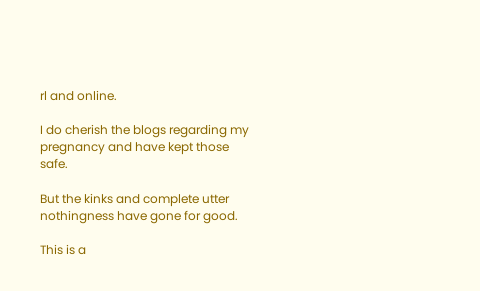rl and online.

I do cherish the blogs regarding my pregnancy and have kept those safe.

But the kinks and complete utter nothingness have gone for good.

This is a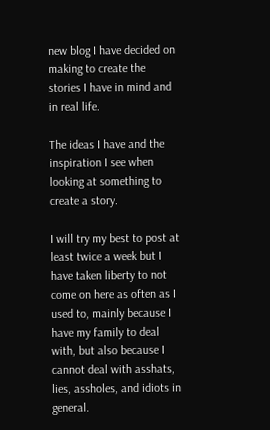new blog I have decided on making to create the stories I have in mind and in real life.

The ideas I have and the inspiration I see when looking at something to create a story.

I will try my best to post at least twice a week but I have taken liberty to not come on here as often as I used to, mainly because I have my family to deal with, but also because I cannot deal with asshats, lies, assholes, and idiots in general.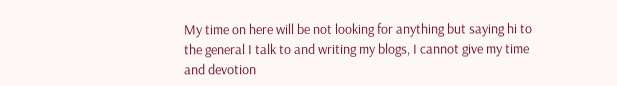My time on here will be not looking for anything but saying hi to the general I talk to and writing my blogs, I cannot give my time and devotion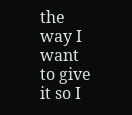the way I want to give it so I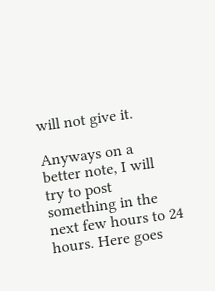will not give it.

Anyways on a better note, I will try to post something in the next few hours to 24 hours. Here goes